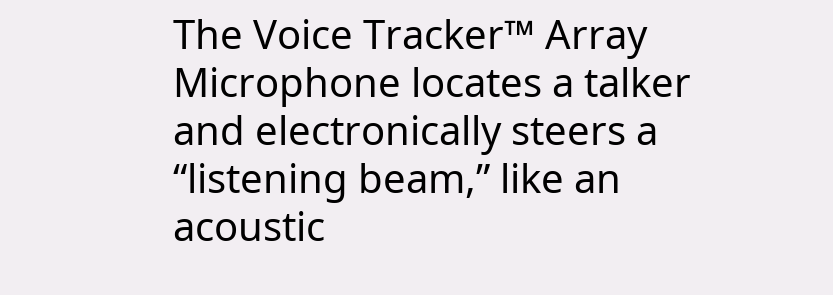The Voice Tracker™ Array Microphone locates a talker and electronically steers a “listening beam,” like an acoustic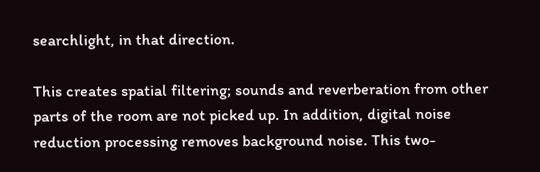searchlight, in that direction.

This creates spatial filtering; sounds and reverberation from other parts of the room are not picked up. In addition, digital noise reduction processing removes background noise. This two-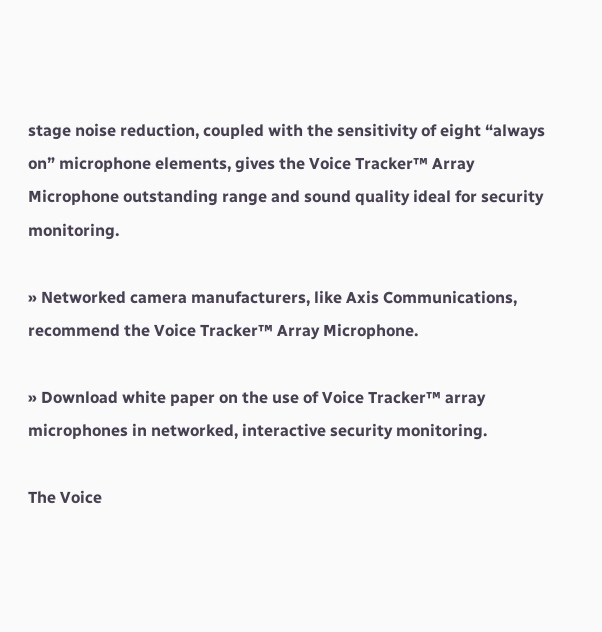stage noise reduction, coupled with the sensitivity of eight “always on” microphone elements, gives the Voice Tracker™ Array Microphone outstanding range and sound quality ideal for security monitoring.

» Networked camera manufacturers, like Axis Communications, recommend the Voice Tracker™ Array Microphone.

» Download white paper on the use of Voice Tracker™ array microphones in networked, interactive security monitoring.

The Voice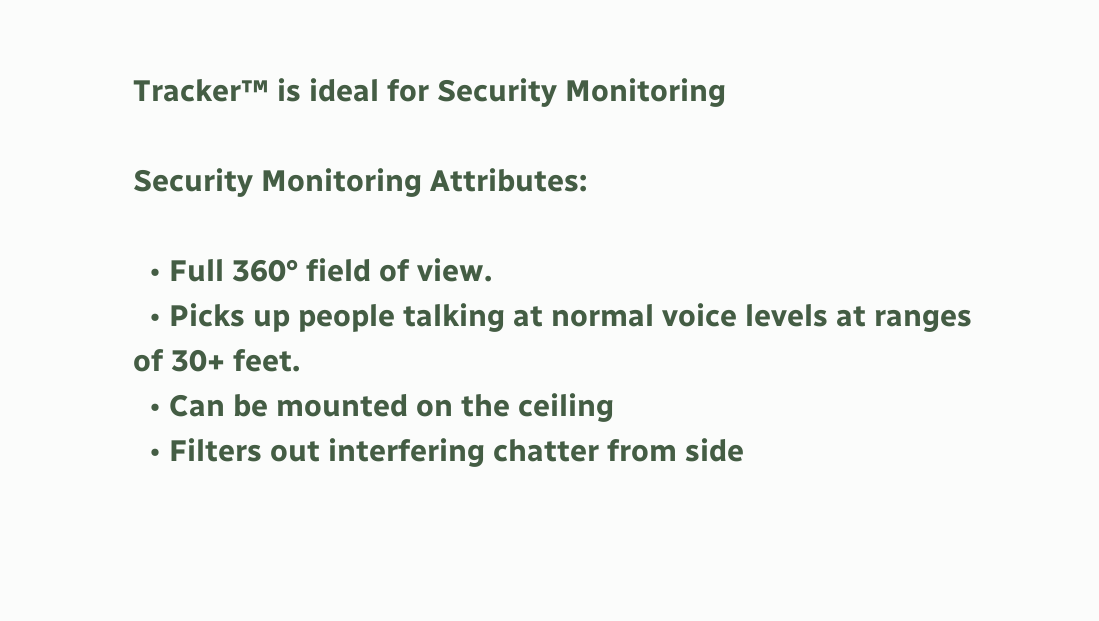Tracker™ is ideal for Security Monitoring

Security Monitoring Attributes:

  • Full 360° field of view.
  • Picks up people talking at normal voice levels at ranges of 30+ feet.
  • Can be mounted on the ceiling
  • Filters out interfering chatter from side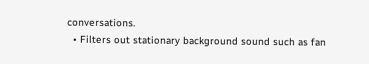conversations.
  • Filters out stationary background sound such as fan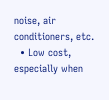noise, air conditioners, etc.
  • Low cost, especially when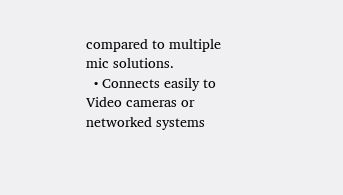compared to multiple mic solutions.
  • Connects easily to Video cameras or networked systems